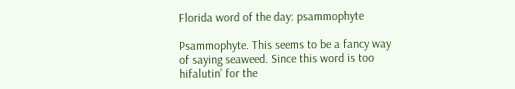Florida word of the day: psammophyte

Psammophyte. This seems to be a fancy way of saying seaweed. Since this word is too hifalutin’ for the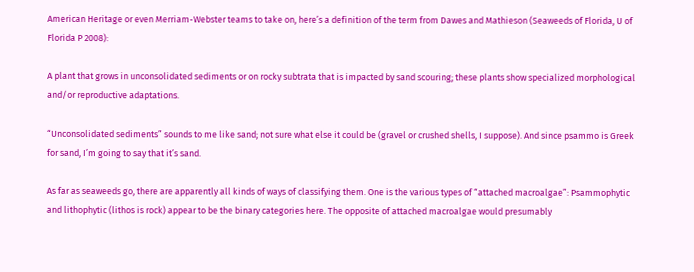American Heritage or even Merriam-Webster teams to take on, here’s a definition of the term from Dawes and Mathieson (Seaweeds of Florida, U of Florida P 2008):

A plant that grows in unconsolidated sediments or on rocky subtrata that is impacted by sand scouring; these plants show specialized morphological and/or reproductive adaptations.

“Unconsolidated sediments” sounds to me like sand; not sure what else it could be (gravel or crushed shells, I suppose). And since psammo is Greek for sand, I’m going to say that it’s sand.

As far as seaweeds go, there are apparently all kinds of ways of classifying them. One is the various types of “attached macroalgae”: Psammophytic and lithophytic (lithos is rock) appear to be the binary categories here. The opposite of attached macroalgae would presumably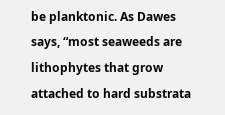be planktonic. As Dawes says, “most seaweeds are lithophytes that grow attached to hard substrata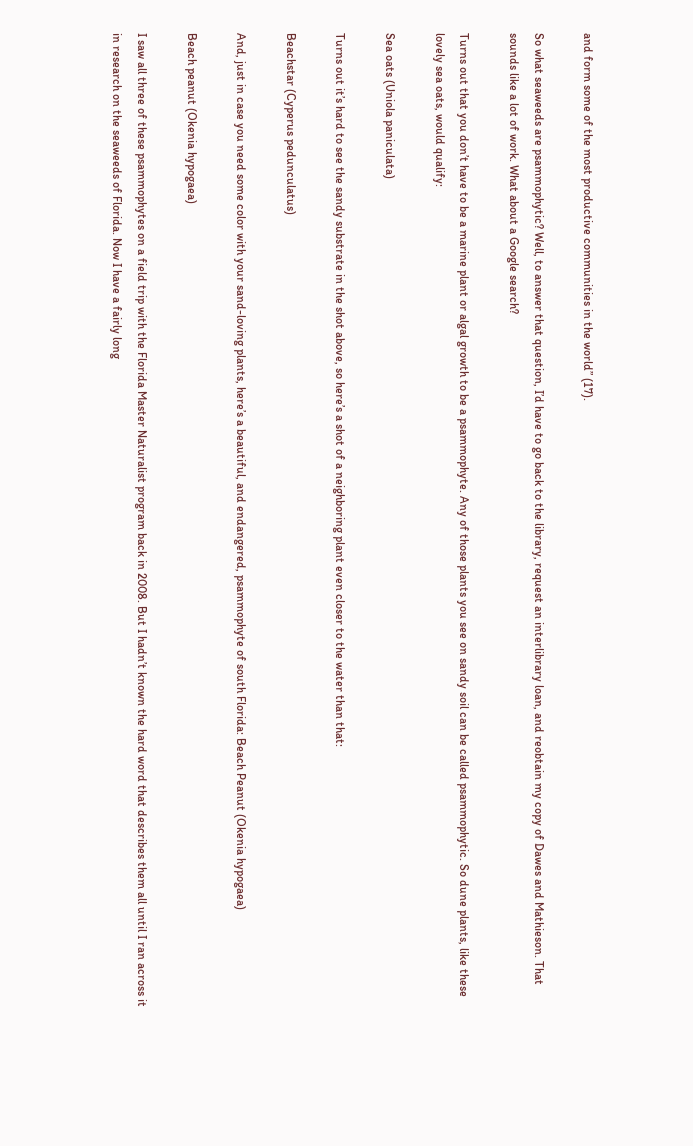and form some of the most productive communities in the world” (17).

So what seaweeds are psammophytic? Well, to answer that question, I’d have to go back to the library, request an interlibrary loan, and reobtain my copy of Dawes and Mathieson. That sounds like a lot of work. What about a Google search?

Turns out that you don’t have to be a marine plant or algal growth to be a psammophyte. Any of those plants you see on sandy soil can be called psammophytic. So dune plants, like these lovely sea oats, would qualify:

Sea oats (Uniola paniculata)

Turns out it’s hard to see the sandy substrate in the shot above, so here’s a shot of a neighboring plant even closer to the water than that:

Beachstar (Cyperus pedunculatus)

And, just in case you need some color with your sand-loving plants, here’s a beautiful, and endangered, psammophyte of south Florida: Beach Peanut (Okenia hypogaea)

Beach peanut (Okenia hypogaea)

I saw all three of these psammophytes on a field trip with the Florida Master Naturalist program back in 2008. But I hadn’t known the hard word that describes them all until I ran across it in research on the seaweeds of Florida. Now I have a fairly long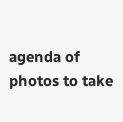agenda of photos to take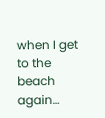when I get to the beach again…